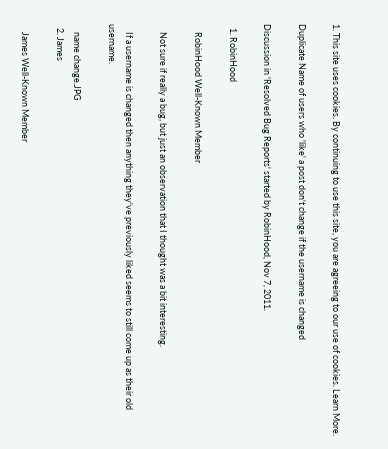1. This site uses cookies. By continuing to use this site, you are agreeing to our use of cookies. Learn More.

Duplicate Name of users who 'like' a post don't change if the username is changed

Discussion in 'Resolved Bug Reports' started by RobinHood, Nov 7, 2011.

  1. RobinHood

    RobinHood Well-Known Member

    Not sure if really a bug, but just an observation that I thought was a bit interesting.

    If a username is changed then anything they've previously liked seems to still come up as their old username.

    name change.JPG
  2. James

    James Well-Known Member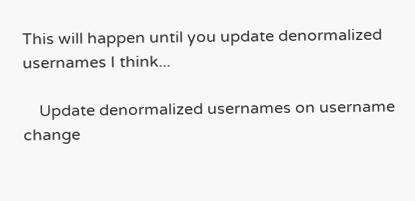This will happen until you update denormalized usernames I think...

    Update denormalized usernames on username change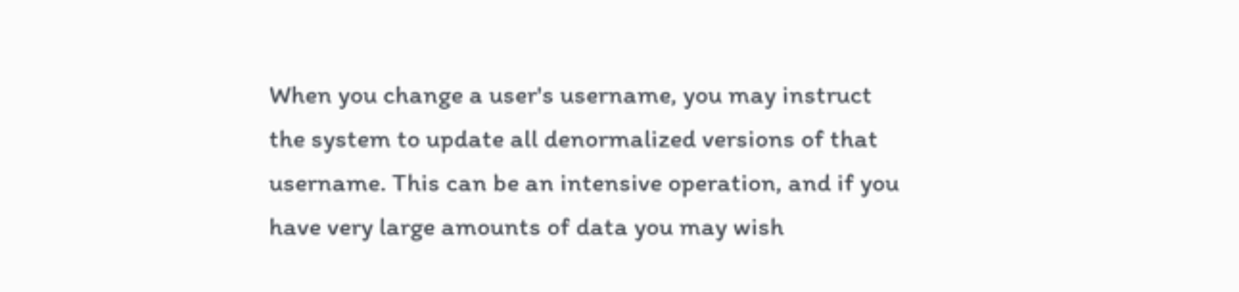When you change a user's username, you may instruct the system to update all denormalized versions of that username. This can be an intensive operation, and if you have very large amounts of data you may wish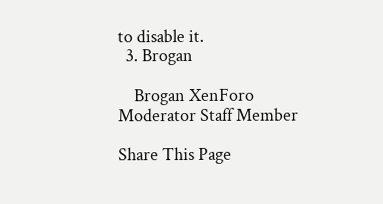to disable it.
  3. Brogan

    Brogan XenForo Moderator Staff Member

Share This Page